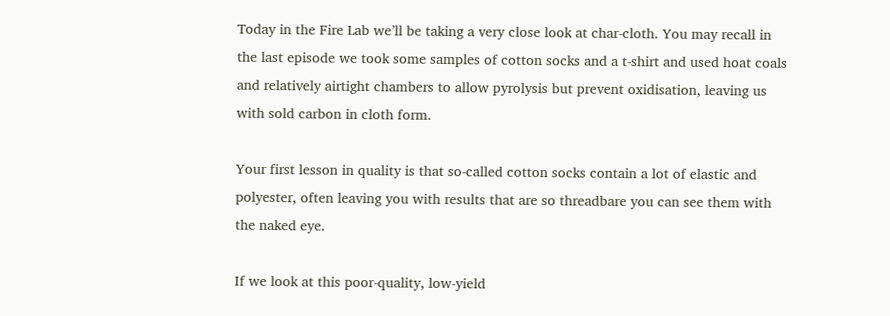Today in the Fire Lab we’ll be taking a very close look at char-cloth. You may recall in the last episode we took some samples of cotton socks and a t-shirt and used hoat coals and relatively airtight chambers to allow pyrolysis but prevent oxidisation, leaving us with sold carbon in cloth form.

Your first lesson in quality is that so-called cotton socks contain a lot of elastic and polyester, often leaving you with results that are so threadbare you can see them with the naked eye.

If we look at this poor-quality, low-yield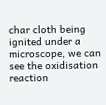char cloth being ignited under a microscope, we can see the oxidisation reaction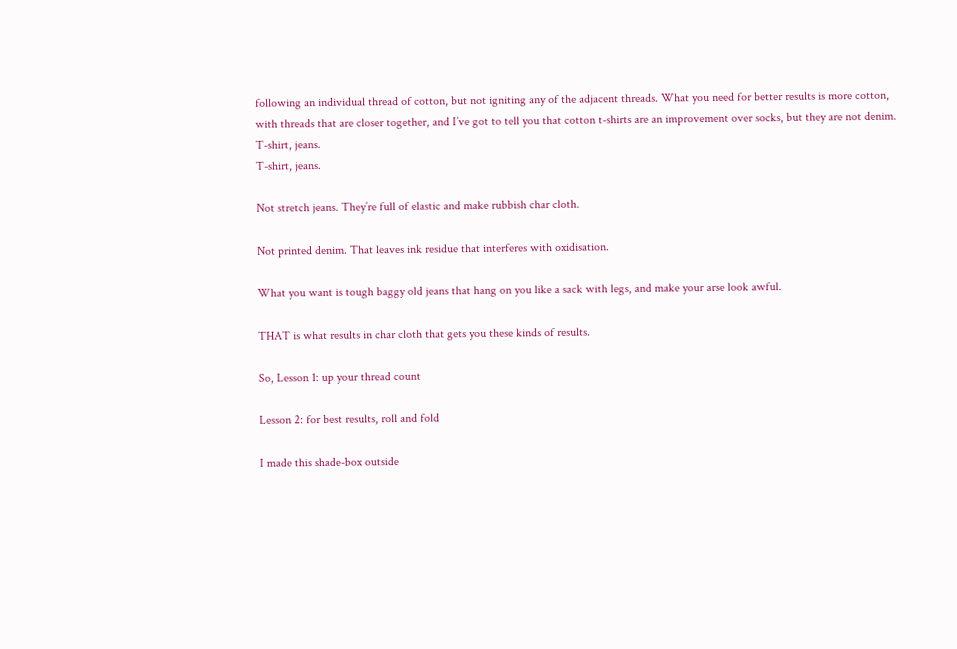following an individual thread of cotton, but not igniting any of the adjacent threads. What you need for better results is more cotton, with threads that are closer together, and I’ve got to tell you that cotton t-shirts are an improvement over socks, but they are not denim.
T-shirt, jeans.
T-shirt, jeans.

Not stretch jeans. They’re full of elastic and make rubbish char cloth.

Not printed denim. That leaves ink residue that interferes with oxidisation.

What you want is tough baggy old jeans that hang on you like a sack with legs, and make your arse look awful.

THAT is what results in char cloth that gets you these kinds of results.

So, Lesson 1: up your thread count

Lesson 2: for best results, roll and fold

I made this shade-box outside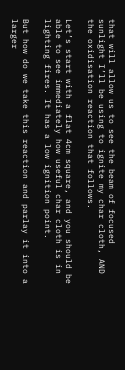that will allow us to see the beam of focused sunlight I’ll be using to ignite my char cloth, AND the oxidisation reaction that follows.

Let’s start with a flat 4cm square, and you should be able to see immediately how useful char cloth is in lighting fires. It has a low ignition point.

But how do we take this reaction and parlay it into a larger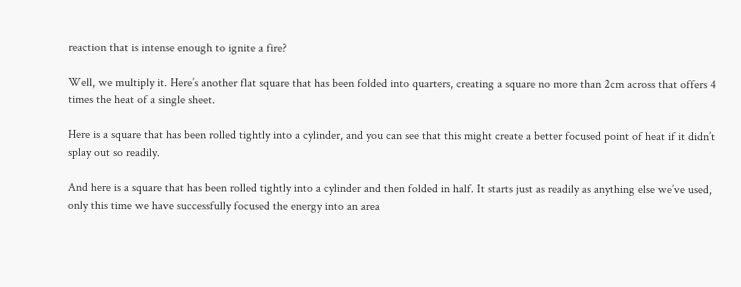reaction that is intense enough to ignite a fire?

Well, we multiply it. Here’s another flat square that has been folded into quarters, creating a square no more than 2cm across that offers 4 times the heat of a single sheet.

Here is a square that has been rolled tightly into a cylinder, and you can see that this might create a better focused point of heat if it didn’t splay out so readily.

And here is a square that has been rolled tightly into a cylinder and then folded in half. It starts just as readily as anything else we’ve used, only this time we have successfully focused the energy into an area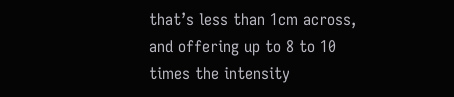that’s less than 1cm across, and offering up to 8 to 10 times the intensity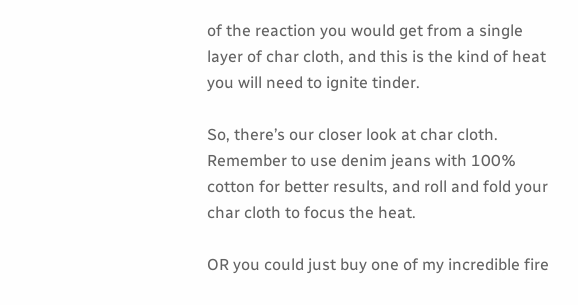of the reaction you would get from a single layer of char cloth, and this is the kind of heat you will need to ignite tinder.

So, there’s our closer look at char cloth. Remember to use denim jeans with 100% cotton for better results, and roll and fold your char cloth to focus the heat.

OR you could just buy one of my incredible fire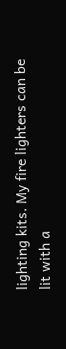lighting kits. My fire lighters can be lit with a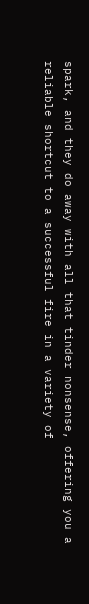spark, and they do away with all that tinder nonsense, offering you a reliable shortcut to a successful fire in a variety of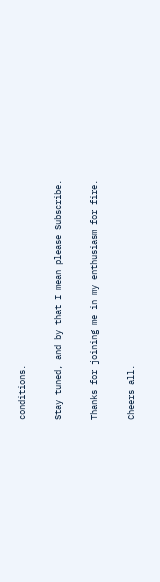conditions.

Stay tuned, and by that I mean please Subscribe.

Thanks for joining me in my enthusiasm for fire.

Cheers all.